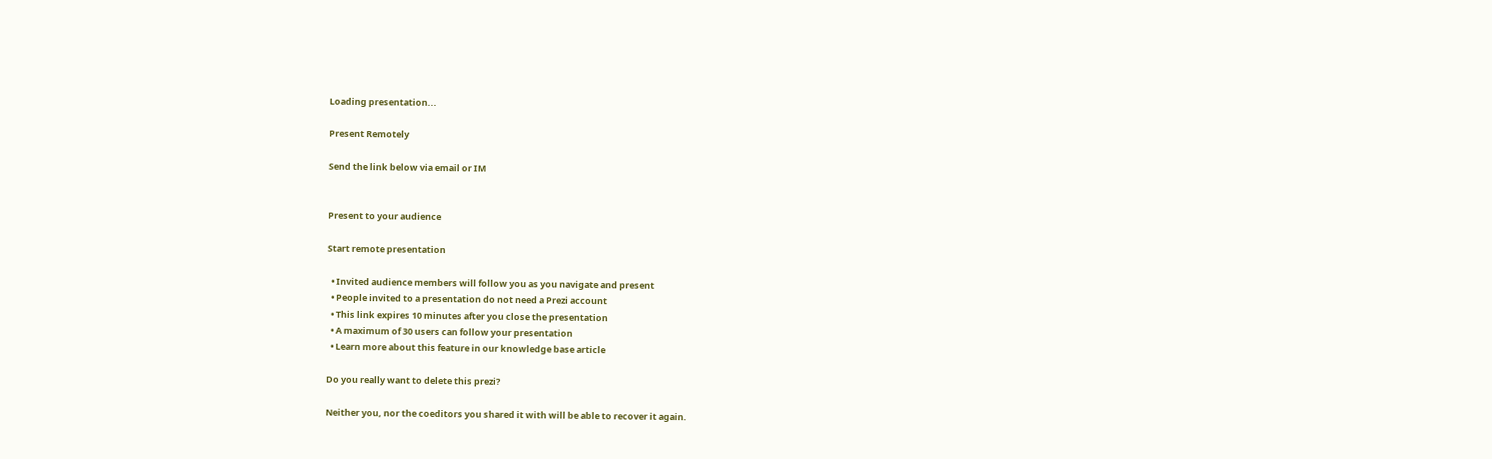Loading presentation...

Present Remotely

Send the link below via email or IM


Present to your audience

Start remote presentation

  • Invited audience members will follow you as you navigate and present
  • People invited to a presentation do not need a Prezi account
  • This link expires 10 minutes after you close the presentation
  • A maximum of 30 users can follow your presentation
  • Learn more about this feature in our knowledge base article

Do you really want to delete this prezi?

Neither you, nor the coeditors you shared it with will be able to recover it again.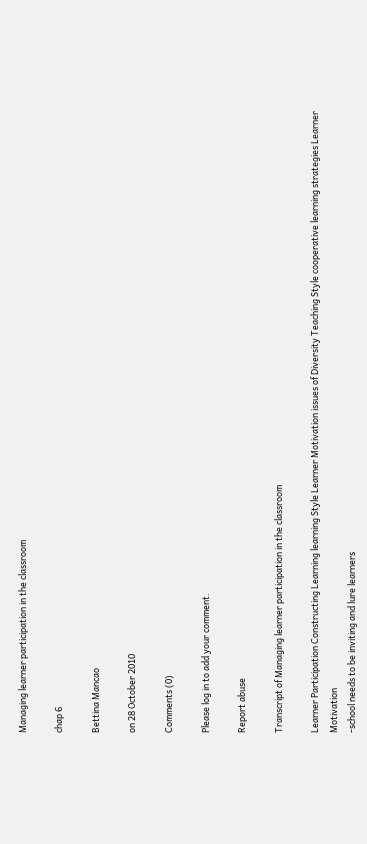Managing learner participation in the classroom

chap 6

Bettina Mancao

on 28 October 2010

Comments (0)

Please log in to add your comment.

Report abuse

Transcript of Managing learner participation in the classroom

Learner Participation Constructing Learning learning Style Learner Motivation issues of Diversity Teaching Style cooperative learning strategies Learner Motivation
-school needs to be inviting and lure learners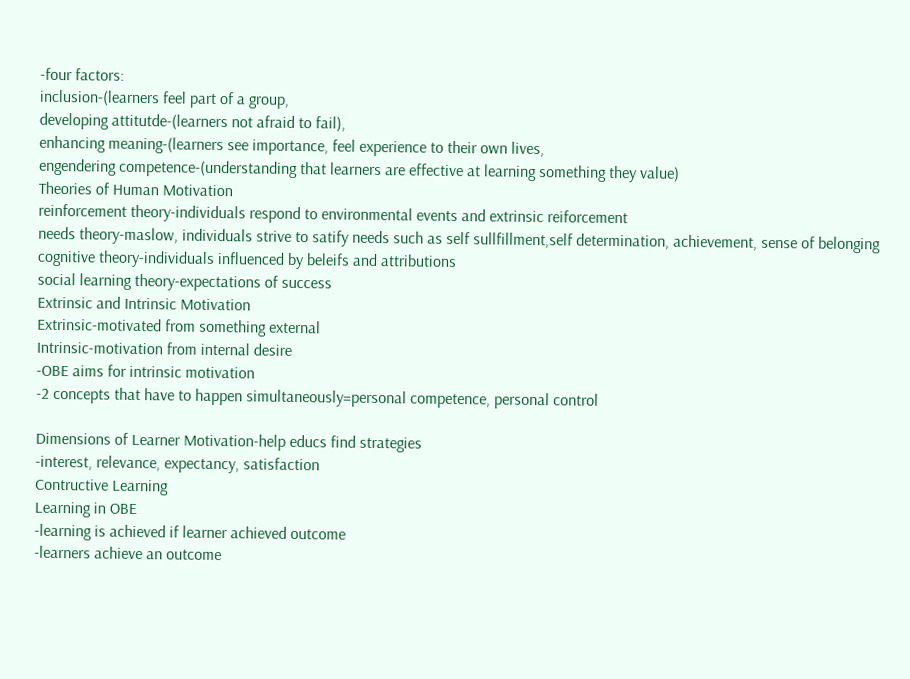-four factors:
inclusion-(learners feel part of a group,
developing attitutde-(learners not afraid to fail),
enhancing meaning-(learners see importance, feel experience to their own lives,
engendering competence-(understanding that learners are effective at learning something they value)
Theories of Human Motivation
reinforcement theory-individuals respond to environmental events and extrinsic reiforcement
needs theory-maslow, individuals strive to satify needs such as self sullfillment,self determination, achievement, sense of belonging
cognitive theory-individuals influenced by beleifs and attributions
social learning theory-expectations of success
Extrinsic and Intrinsic Motivation
Extrinsic-motivated from something external
Intrinsic-motivation from internal desire
-OBE aims for intrinsic motivation
-2 concepts that have to happen simultaneously=personal competence, personal control

Dimensions of Learner Motivation-help educs find strategies
-interest, relevance, expectancy, satisfaction
Contructive Learning
Learning in OBE
-learning is achieved if learner achieved outcome
-learners achieve an outcome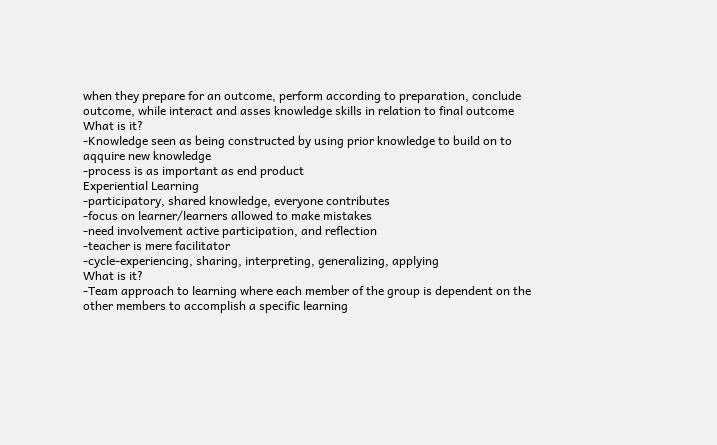when they prepare for an outcome, perform according to preparation, conclude outcome, while interact and asses knowledge skills in relation to final outcome
What is it?
-Knowledge seen as being constructed by using prior knowledge to build on to aqquire new knowledge
-process is as important as end product
Experiential Learning
-participatory, shared knowledge, everyone contributes
-focus on learner/learners allowed to make mistakes
-need involvement active participation, and reflection
-teacher is mere facilitator
-cycle-experiencing, sharing, interpreting, generalizing, applying
What is it?
-Team approach to learning where each member of the group is dependent on the other members to accomplish a specific learning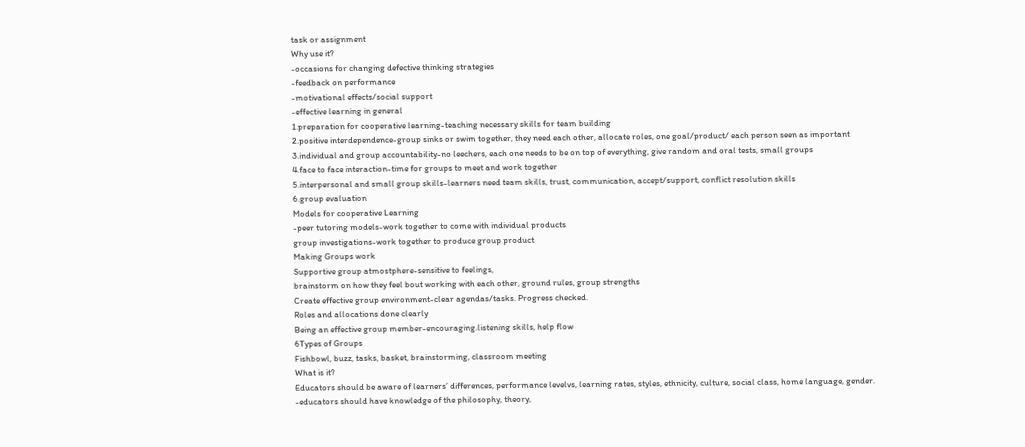task or assignment
Why use it?
-occasions for changing defective thinking strategies
-feedback on performance
-motivational effects/social support
-effective learning in general
1.preparation for cooperative learning-teaching necessary skills for team building
2.positive interdependence-group sinks or swim together, they need each other, allocate roles, one goal/product/ each person seen as important
3.individual and group accountability-no leechers, each one needs to be on top of everything, give random and oral tests, small groups
4.face to face interaction-time for groups to meet and work together
5.interpersonal and small group skills-learners need team skills, trust, communication, accept/support, conflict resolution skills
6.group evaluation
Models for cooperative Learning
-peer tutoring models-work together to come with individual products
group investigations-work together to produce group product
Making Groups work
Supportive group atmostphere-sensitive to feelings,
brainstorm on how they feel bout working with each other, ground rules, group strengths
Create effective group environment-clear agendas/tasks. Progress checked.
Roles and allocations done clearly
Being an effective group member-encouraging.listening skills, help flow
6Types of Groups
Fishbowl, buzz, tasks, basket, brainstorming, classroom meeting
What is it?
Educators should be aware of learners’ differences, performance levelvs, learning rates, styles, ethnicity, culture, social class, home language, gender.
-educators should have knowledge of the philosophy, theory,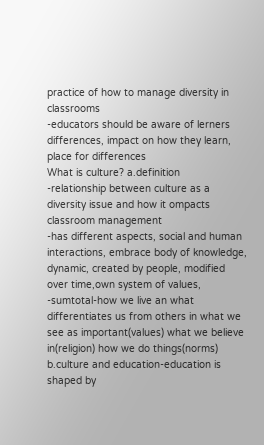practice of how to manage diversity in classrooms
-educators should be aware of lerners differences, impact on how they learn, place for differences
What is culture? a.definition
-relationship between culture as a diversity issue and how it ompacts classroom management
-has different aspects, social and human interactions, embrace body of knowledge, dynamic, created by people, modified over time,own system of values,
-sumtotal-how we live an what differentiates us from others in what we see as important(values) what we believe in(religion) how we do things(norms)
b.culture and education-education is shaped by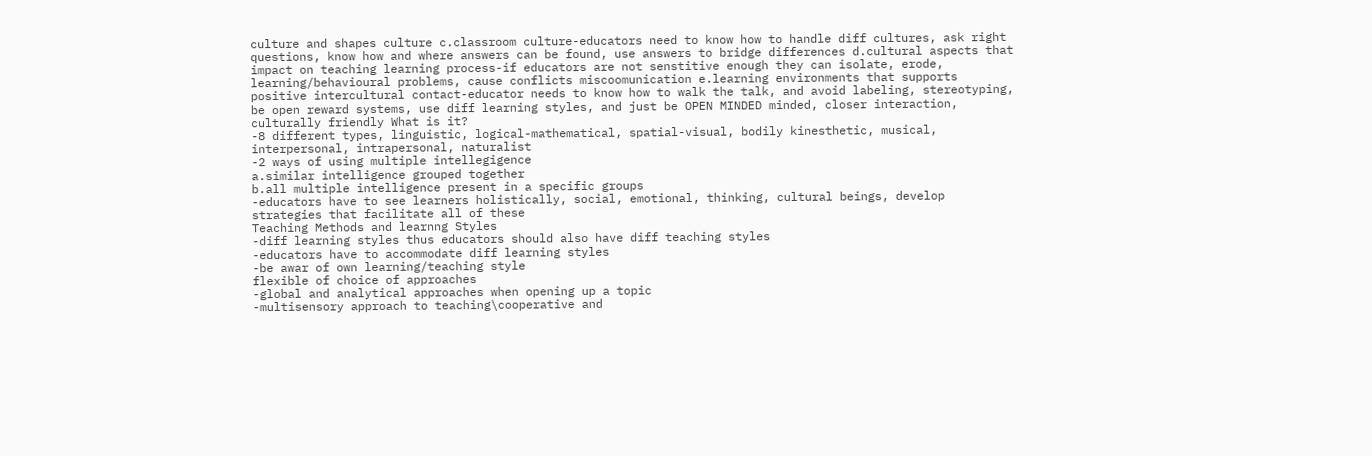culture and shapes culture c.classroom culture-educators need to know how to handle diff cultures, ask right questions, know how and where answers can be found, use answers to bridge differences d.cultural aspects that impact on teaching learning process-if educators are not senstitive enough they can isolate, erode, learning/behavioural problems, cause conflicts miscoomunication e.learning environments that supports positive intercultural contact-educator needs to know how to walk the talk, and avoid labeling, stereotyping, be open reward systems, use diff learning styles, and just be OPEN MINDED minded, closer interaction, culturally friendly What is it?
-8 different types, linguistic, logical-mathematical, spatial-visual, bodily kinesthetic, musical, interpersonal, intrapersonal, naturalist
-2 ways of using multiple intellegigence
a.similar intelligence grouped together
b.all multiple intelligence present in a specific groups
-educators have to see learners holistically, social, emotional, thinking, cultural beings, develop strategies that facilitate all of these
Teaching Methods and learnng Styles
-diff learning styles thus educators should also have diff teaching styles
-educators have to accommodate diff learning styles
-be awar of own learning/teaching style
flexible of choice of approaches
-global and analytical approaches when opening up a topic
-multisensory approach to teaching\cooperative and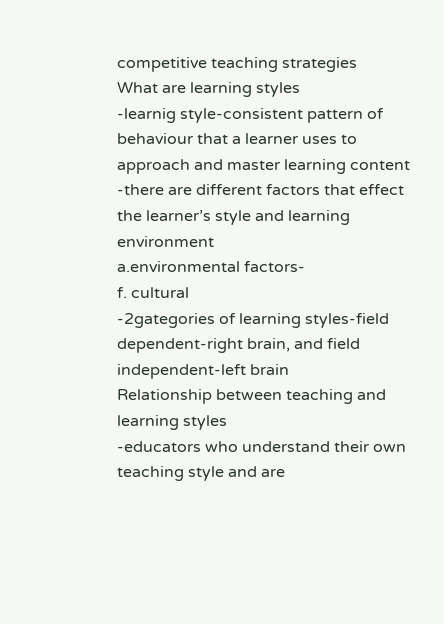competitive teaching strategies
What are learning styles
-learnig style-consistent pattern of behaviour that a learner uses to approach and master learning content
-there are different factors that effect the learner’s style and learning environment
a.environmental factors-
f. cultural
-2gategories of learning styles-field dependent-right brain, and field independent-left brain
Relationship between teaching and learning styles
-educators who understand their own teaching style and are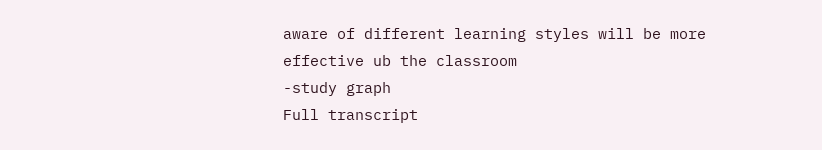aware of different learning styles will be more effective ub the classroom
-study graph
Full transcript